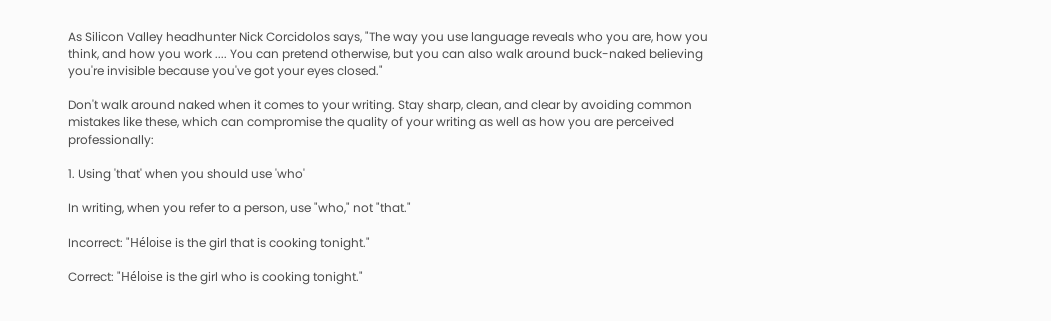As Silicon Valley headhunter Nick Corcidolos says, "The way you use language reveals who you are, how you think, and how you work .... You can pretend otherwise, but you can also walk around buck-naked believing you're invisible because you've got your eyes closed."

Don't walk around naked when it comes to your writing. Stay sharp, clean, and clear by avoiding common mistakes like these, which can compromise the quality of your writing as well as how you are perceived professionally:

1. Using 'that' when you should use 'who'

In writing, when you refer to a person, use "who," not "that."

Incorrect: "Héloise is the girl that is cooking tonight."

Correct: "Héloise is the girl who is cooking tonight."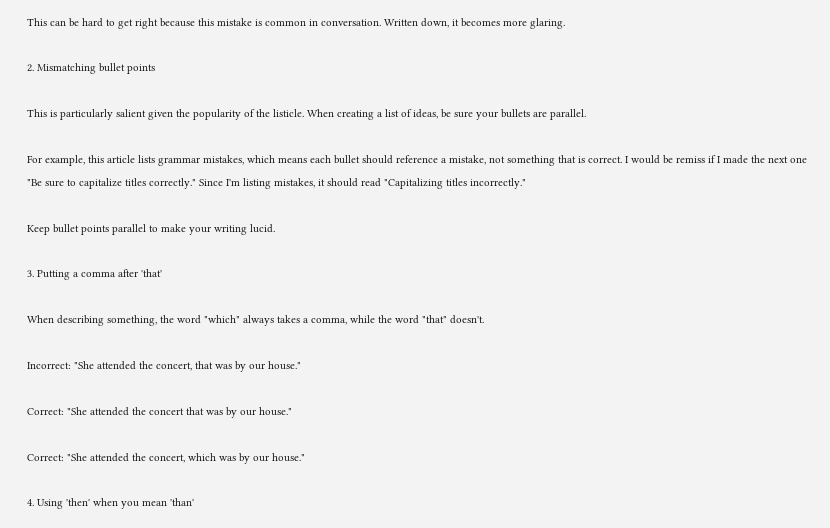This can be hard to get right because this mistake is common in conversation. Written down, it becomes more glaring.

2. Mismatching bullet points

This is particularly salient given the popularity of the listicle. When creating a list of ideas, be sure your bullets are parallel.

For example, this article lists grammar mistakes, which means each bullet should reference a mistake, not something that is correct. I would be remiss if I made the next one "Be sure to capitalize titles correctly." Since I'm listing mistakes, it should read "Capitalizing titles incorrectly."

Keep bullet points parallel to make your writing lucid.

3. Putting a comma after 'that'

When describing something, the word "which" always takes a comma, while the word "that" doesn't.

Incorrect: "She attended the concert, that was by our house."

Correct: "She attended the concert that was by our house."

Correct: "She attended the concert, which was by our house."

4. Using 'then' when you mean 'than'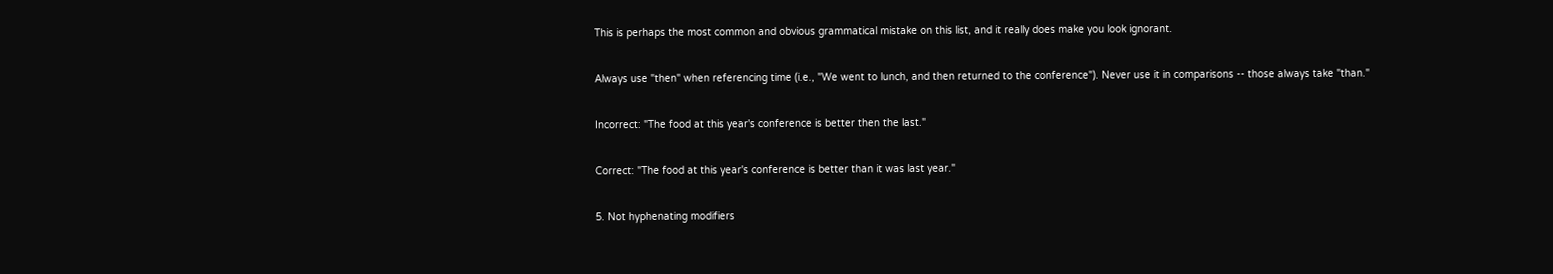This is perhaps the most common and obvious grammatical mistake on this list, and it really does make you look ignorant.

Always use "then" when referencing time (i.e., "We went to lunch, and then returned to the conference"). Never use it in comparisons -- those always take "than."

Incorrect: "The food at this year's conference is better then the last."

Correct: "The food at this year's conference is better than it was last year."

5. Not hyphenating modifiers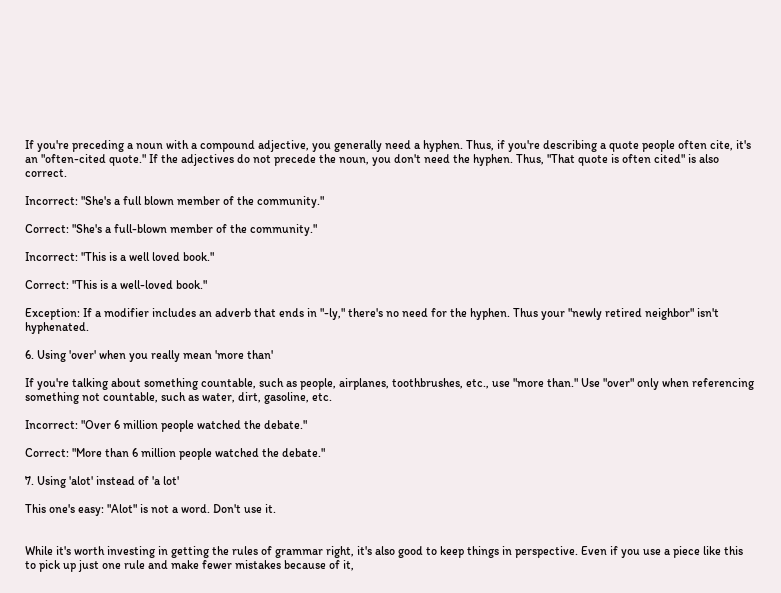If you're preceding a noun with a compound adjective, you generally need a hyphen. Thus, if you're describing a quote people often cite, it's an "often-cited quote." If the adjectives do not precede the noun, you don't need the hyphen. Thus, "That quote is often cited" is also correct.

Incorrect: "She's a full blown member of the community."

Correct: "She's a full-blown member of the community."

Incorrect: "This is a well loved book."

Correct: "This is a well-loved book."

Exception: If a modifier includes an adverb that ends in "-ly," there's no need for the hyphen. Thus your "newly retired neighbor" isn't hyphenated.

6. Using 'over' when you really mean 'more than'

If you're talking about something countable, such as people, airplanes, toothbrushes, etc., use "more than." Use "over" only when referencing something not countable, such as water, dirt, gasoline, etc.

Incorrect: "Over 6 million people watched the debate."

Correct: "More than 6 million people watched the debate."

7. Using 'alot' instead of 'a lot'

This one's easy: "Alot" is not a word. Don't use it.


While it's worth investing in getting the rules of grammar right, it's also good to keep things in perspective. Even if you use a piece like this to pick up just one rule and make fewer mistakes because of it,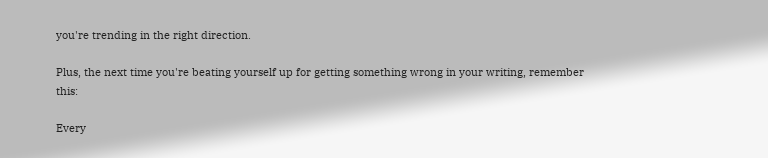you're trending in the right direction.

Plus, the next time you're beating yourself up for getting something wrong in your writing, remember this:

Every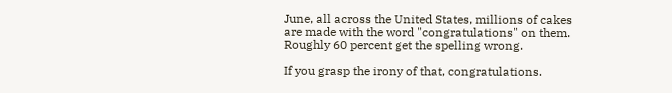June, all across the United States, millions of cakes are made with the word "congratulations" on them. Roughly 60 percent get the spelling wrong.

If you grasp the irony of that, congratulations.